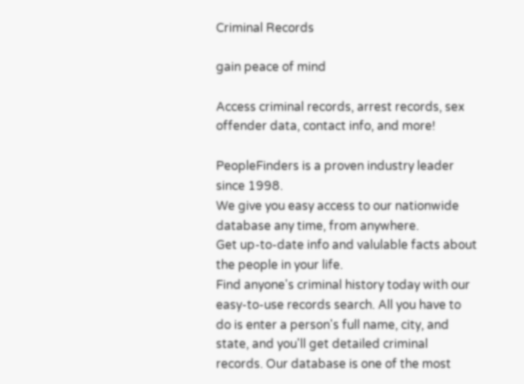Criminal Records

gain peace of mind

Access criminal records, arrest records, sex offender data, contact info, and more!

PeopleFinders is a proven industry leader since 1998.
We give you easy access to our nationwide database any time, from anywhere.
Get up-to-date info and valulable facts about the people in your life.
Find anyone's criminal history today with our easy-to-use records search. All you have to do is enter a person's full name, city, and state, and you'll get detailed criminal records. Our database is one of the most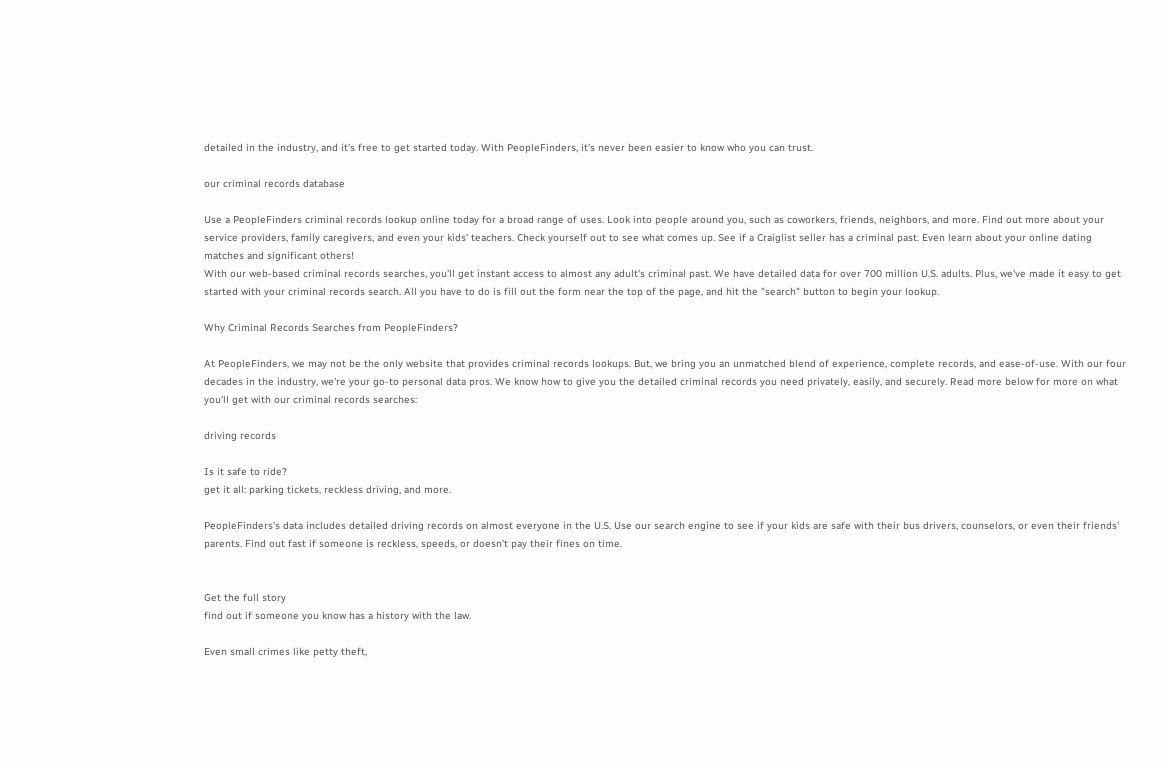detailed in the industry, and it's free to get started today. With PeopleFinders, it's never been easier to know who you can trust.

our criminal records database

Use a PeopleFinders criminal records lookup online today for a broad range of uses. Look into people around you, such as coworkers, friends, neighbors, and more. Find out more about your service providers, family caregivers, and even your kids' teachers. Check yourself out to see what comes up. See if a Craiglist seller has a criminal past. Even learn about your online dating matches and significant others!
With our web-based criminal records searches, you'll get instant access to almost any adult's criminal past. We have detailed data for over 700 million U.S. adults. Plus, we've made it easy to get started with your criminal records search. All you have to do is fill out the form near the top of the page, and hit the "search" button to begin your lookup.

Why Criminal Records Searches from PeopleFinders?

At PeopleFinders, we may not be the only website that provides criminal records lookups. But, we bring you an unmatched blend of experience, complete records, and ease-of-use. With our four decades in the industry, we're your go-to personal data pros. We know how to give you the detailed criminal records you need privately, easily, and securely. Read more below for more on what you'll get with our criminal records searches:

driving records

Is it safe to ride?
get it all: parking tickets, reckless driving, and more.

PeopleFinders's data includes detailed driving records on almost everyone in the U.S. Use our search engine to see if your kids are safe with their bus drivers, counselors, or even their friends' parents. Find out fast if someone is reckless, speeds, or doesn't pay their fines on time.


Get the full story
find out if someone you know has a history with the law.

Even small crimes like petty theft,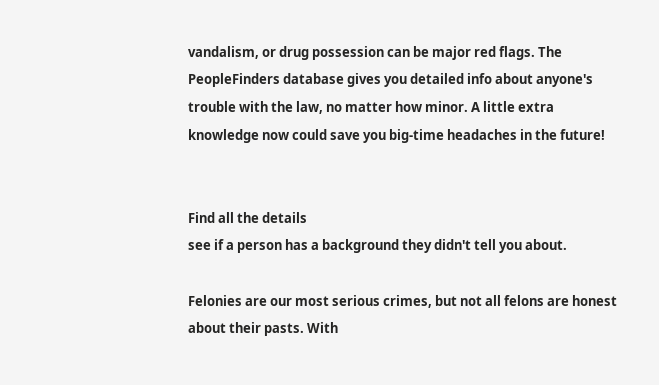vandalism, or drug possession can be major red flags. The PeopleFinders database gives you detailed info about anyone's trouble with the law, no matter how minor. A little extra knowledge now could save you big-time headaches in the future!


Find all the details
see if a person has a background they didn't tell you about.

Felonies are our most serious crimes, but not all felons are honest about their pasts. With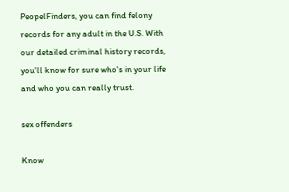PeopelFinders, you can find felony records for any adult in the U.S. With our detailed criminal history records, you'll know for sure who's in your life and who you can really trust.

sex offenders

Know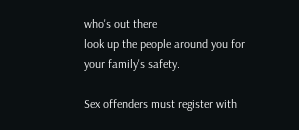who's out there
look up the people around you for your family's safety.

Sex offenders must register with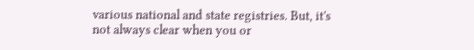various national and state registries. But, it's not always clear when you or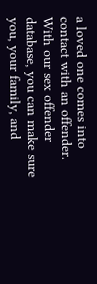a loved one comes into contact with an offender. With our sex offender database, you can make sure you, your family, and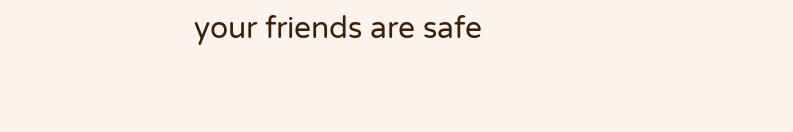your friends are safe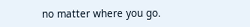no matter where you go.